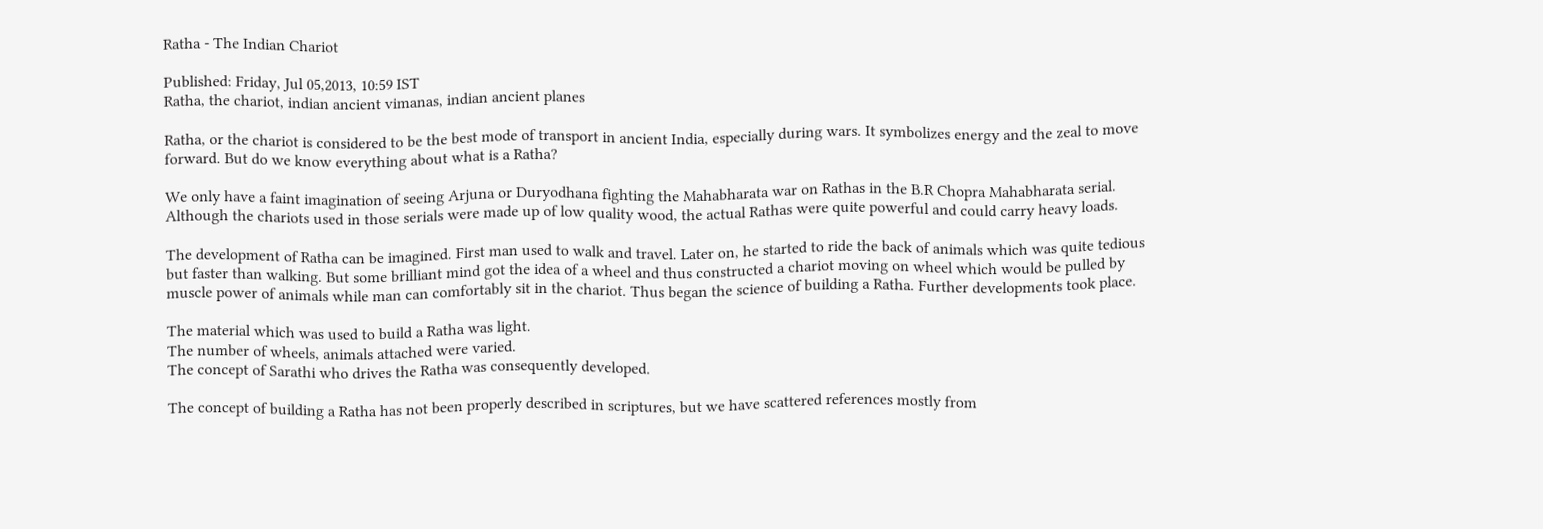Ratha - The Indian Chariot

Published: Friday, Jul 05,2013, 10:59 IST
Ratha, the chariot, indian ancient vimanas, indian ancient planes

Ratha, or the chariot is considered to be the best mode of transport in ancient India, especially during wars. It symbolizes energy and the zeal to move forward. But do we know everything about what is a Ratha?

We only have a faint imagination of seeing Arjuna or Duryodhana fighting the Mahabharata war on Rathas in the B.R Chopra Mahabharata serial.  Although the chariots used in those serials were made up of low quality wood, the actual Rathas were quite powerful and could carry heavy loads.

The development of Ratha can be imagined. First man used to walk and travel. Later on, he started to ride the back of animals which was quite tedious but faster than walking. But some brilliant mind got the idea of a wheel and thus constructed a chariot moving on wheel which would be pulled by muscle power of animals while man can comfortably sit in the chariot. Thus began the science of building a Ratha. Further developments took place.

The material which was used to build a Ratha was light.
The number of wheels, animals attached were varied.
The concept of Sarathi who drives the Ratha was consequently developed.

The concept of building a Ratha has not been properly described in scriptures, but we have scattered references mostly from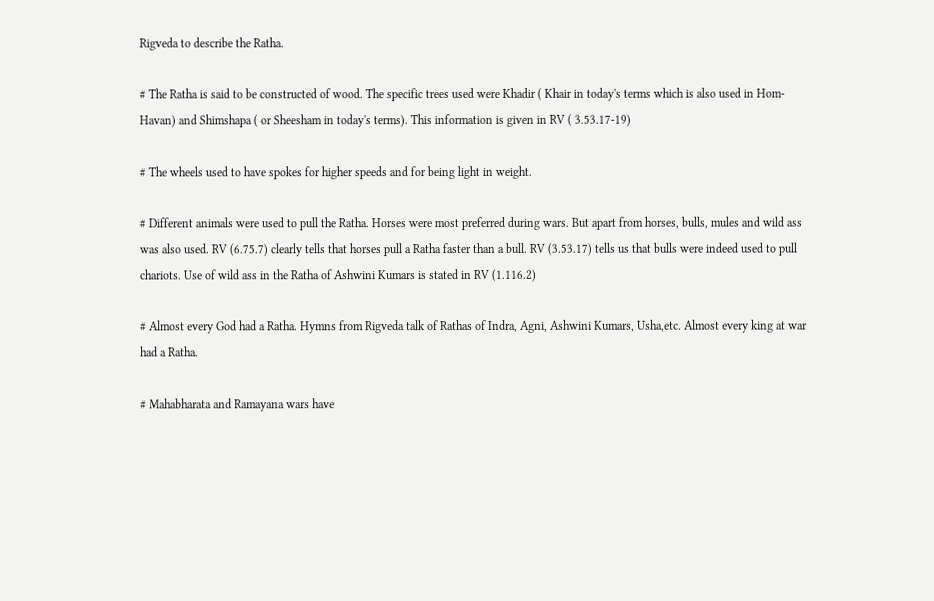Rigveda to describe the Ratha.

# The Ratha is said to be constructed of wood. The specific trees used were Khadir ( Khair in today's terms which is also used in Hom-Havan) and Shimshapa ( or Sheesham in today's terms). This information is given in RV ( 3.53.17-19)

# The wheels used to have spokes for higher speeds and for being light in weight.

# Different animals were used to pull the Ratha. Horses were most preferred during wars. But apart from horses, bulls, mules and wild ass was also used. RV (6.75.7) clearly tells that horses pull a Ratha faster than a bull. RV (3.53.17) tells us that bulls were indeed used to pull chariots. Use of wild ass in the Ratha of Ashwini Kumars is stated in RV (1.116.2)

# Almost every God had a Ratha. Hymns from Rigveda talk of Rathas of Indra, Agni, Ashwini Kumars, Usha,etc. Almost every king at war had a Ratha.

# Mahabharata and Ramayana wars have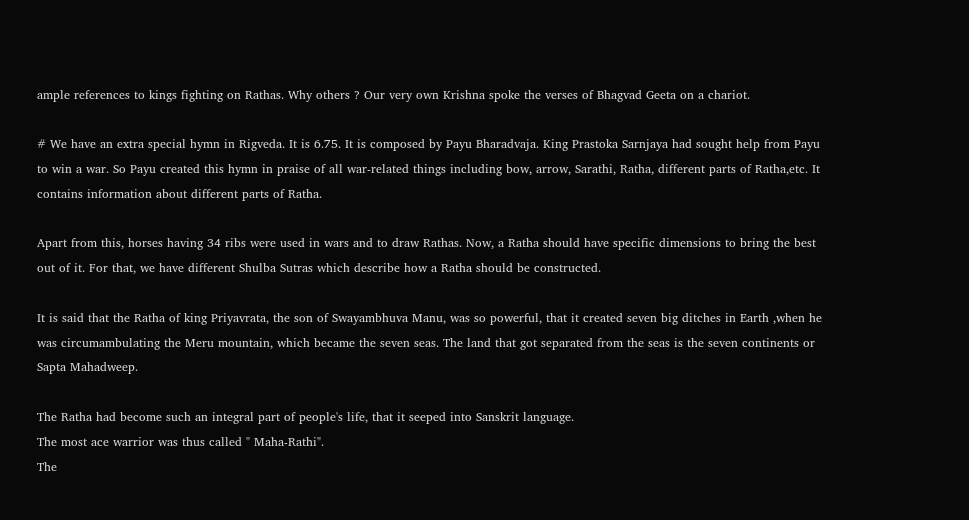ample references to kings fighting on Rathas. Why others ? Our very own Krishna spoke the verses of Bhagvad Geeta on a chariot.

# We have an extra special hymn in Rigveda. It is 6.75. It is composed by Payu Bharadvaja. King Prastoka Sarnjaya had sought help from Payu to win a war. So Payu created this hymn in praise of all war-related things including bow, arrow, Sarathi, Ratha, different parts of Ratha,etc. It contains information about different parts of Ratha.

Apart from this, horses having 34 ribs were used in wars and to draw Rathas. Now, a Ratha should have specific dimensions to bring the best out of it. For that, we have different Shulba Sutras which describe how a Ratha should be constructed.

It is said that the Ratha of king Priyavrata, the son of Swayambhuva Manu, was so powerful, that it created seven big ditches in Earth ,when he was circumambulating the Meru mountain, which became the seven seas. The land that got separated from the seas is the seven continents or Sapta Mahadweep.

The Ratha had become such an integral part of people's life, that it seeped into Sanskrit language.
The most ace warrior was thus called " Maha-Rathi".
The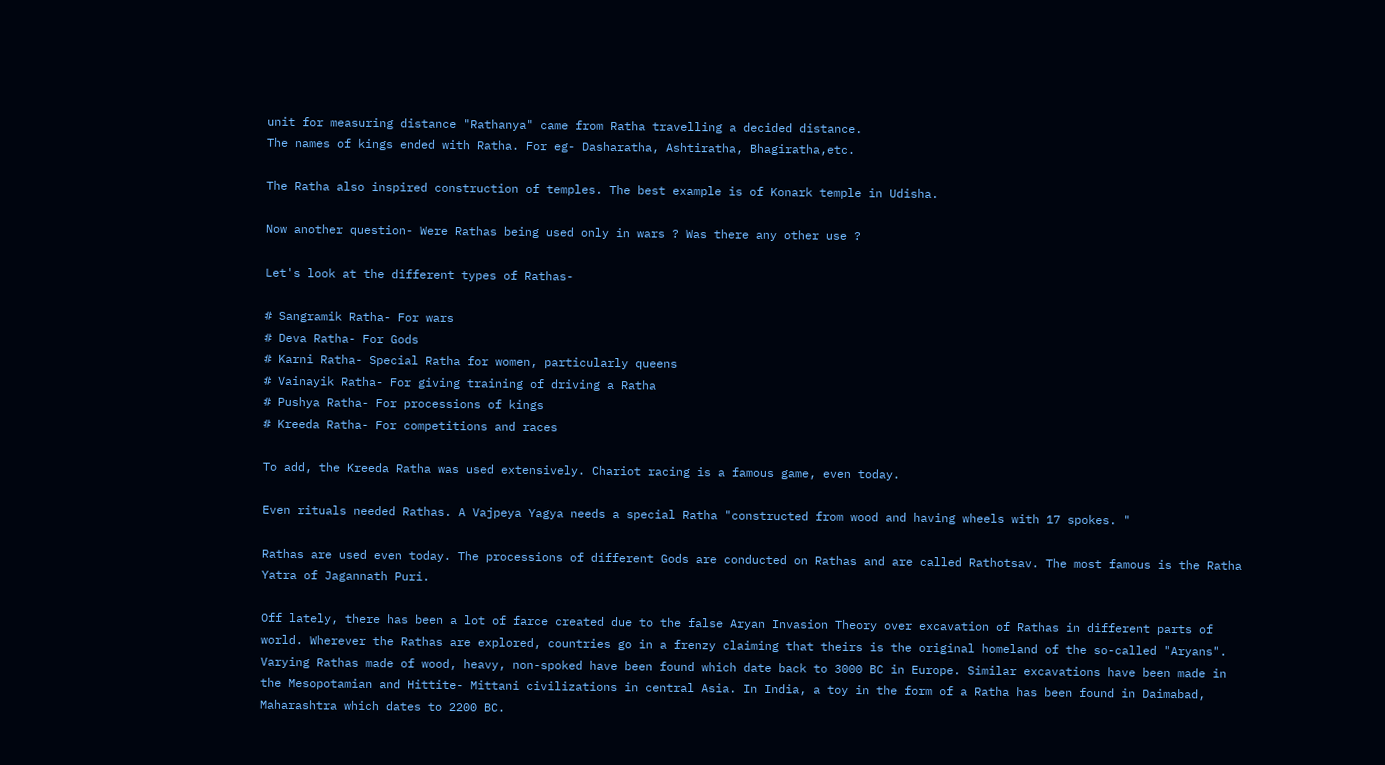unit for measuring distance "Rathanya" came from Ratha travelling a decided distance.
The names of kings ended with Ratha. For eg- Dasharatha, Ashtiratha, Bhagiratha,etc.

The Ratha also inspired construction of temples. The best example is of Konark temple in Udisha.

Now another question- Were Rathas being used only in wars ? Was there any other use ?

Let's look at the different types of Rathas-

# Sangramik Ratha- For wars
# Deva Ratha- For Gods
# Karni Ratha- Special Ratha for women, particularly queens
# Vainayik Ratha- For giving training of driving a Ratha
# Pushya Ratha- For processions of kings
# Kreeda Ratha- For competitions and races

To add, the Kreeda Ratha was used extensively. Chariot racing is a famous game, even today.

Even rituals needed Rathas. A Vajpeya Yagya needs a special Ratha "constructed from wood and having wheels with 17 spokes. "

Rathas are used even today. The processions of different Gods are conducted on Rathas and are called Rathotsav. The most famous is the Ratha Yatra of Jagannath Puri.

Off lately, there has been a lot of farce created due to the false Aryan Invasion Theory over excavation of Rathas in different parts of world. Wherever the Rathas are explored, countries go in a frenzy claiming that theirs is the original homeland of the so-called "Aryans". Varying Rathas made of wood, heavy, non-spoked have been found which date back to 3000 BC in Europe. Similar excavations have been made in the Mesopotamian and Hittite- Mittani civilizations in central Asia. In India, a toy in the form of a Ratha has been found in Daimabad, Maharashtra which dates to 2200 BC.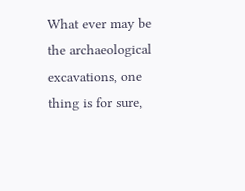What ever may be the archaeological excavations, one thing is for sure,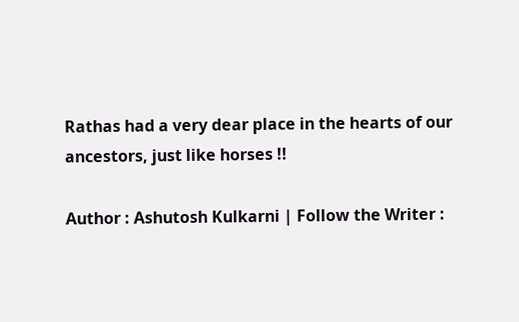Rathas had a very dear place in the hearts of our ancestors, just like horses !!

Author : Ashutosh Kulkarni | Follow the Writer :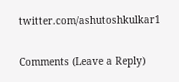twitter.com/ashutoshkulkar1

Comments (Leave a Reply)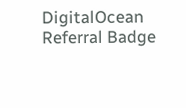DigitalOcean Referral Badge